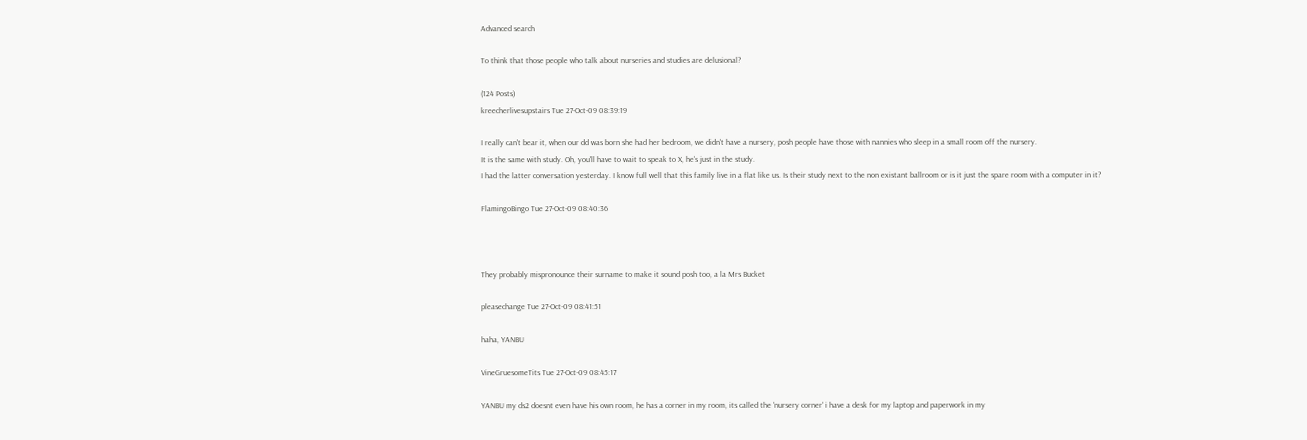Advanced search

To think that those people who talk about nurseries and studies are delusional?

(124 Posts)
kreecherlivesupstairs Tue 27-Oct-09 08:39:19

I really can't bear it, when our dd was born she had her bedroom, we didn't have a nursery, posh people have those with nannies who sleep in a small room off the nursery.
It is the same with study. Oh, you'll have to wait to speak to X, he's just in the study.
I had the latter conversation yesterday. I know full well that this family live in a flat like us. Is their study next to the non existant ballroom or is it just the spare room with a computer in it?

FlamingoBingo Tue 27-Oct-09 08:40:36



They probably mispronounce their surname to make it sound posh too, a la Mrs Bucket

pleasechange Tue 27-Oct-09 08:41:51

haha, YANBU

VineGruesomeTits Tue 27-Oct-09 08:45:17

YANBU my ds2 doesnt even have his own room, he has a corner in my room, its called the 'nursery corner' i have a desk for my laptop and paperwork in my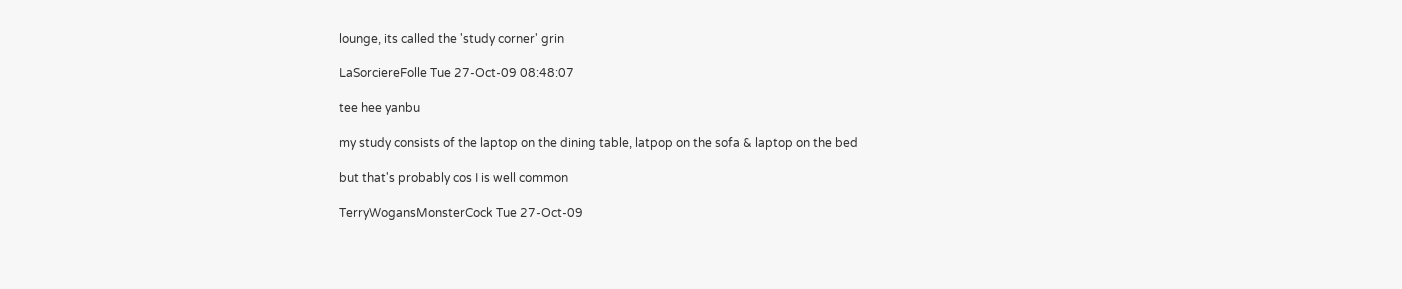lounge, its called the 'study corner' grin

LaSorciereFolle Tue 27-Oct-09 08:48:07

tee hee yanbu

my study consists of the laptop on the dining table, latpop on the sofa & laptop on the bed

but that's probably cos I is well common

TerryWogansMonsterCock Tue 27-Oct-09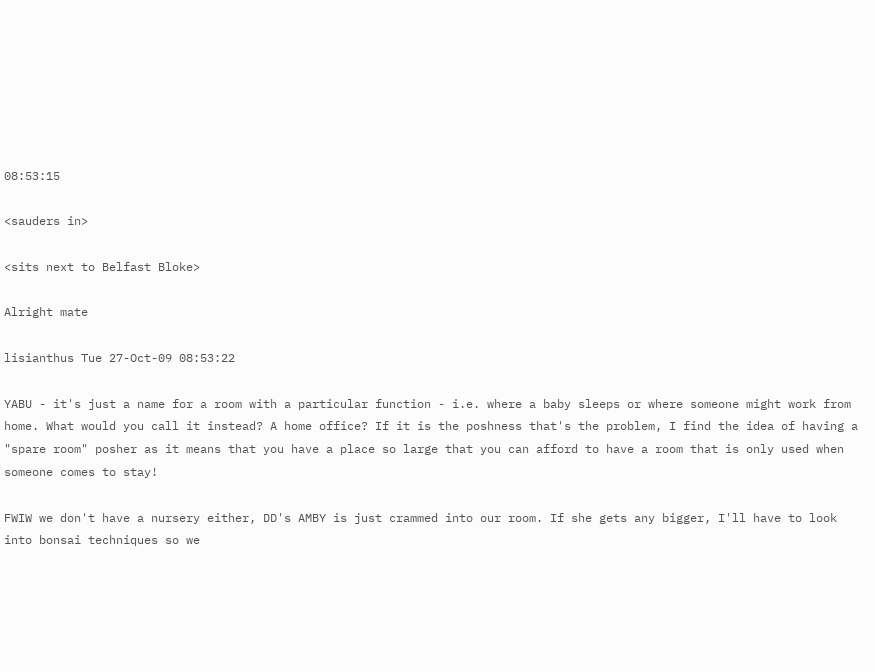08:53:15

<sauders in>

<sits next to Belfast Bloke>

Alright mate

lisianthus Tue 27-Oct-09 08:53:22

YABU - it's just a name for a room with a particular function - i.e. where a baby sleeps or where someone might work from home. What would you call it instead? A home office? If it is the poshness that's the problem, I find the idea of having a "spare room" posher as it means that you have a place so large that you can afford to have a room that is only used when someone comes to stay!

FWIW we don't have a nursery either, DD's AMBY is just crammed into our room. If she gets any bigger, I'll have to look into bonsai techniques so we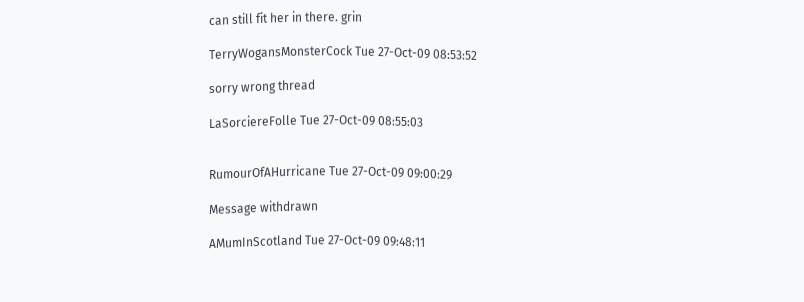can still fit her in there. grin

TerryWogansMonsterCock Tue 27-Oct-09 08:53:52

sorry wrong thread

LaSorciereFolle Tue 27-Oct-09 08:55:03


RumourOfAHurricane Tue 27-Oct-09 09:00:29

Message withdrawn

AMumInScotland Tue 27-Oct-09 09:48:11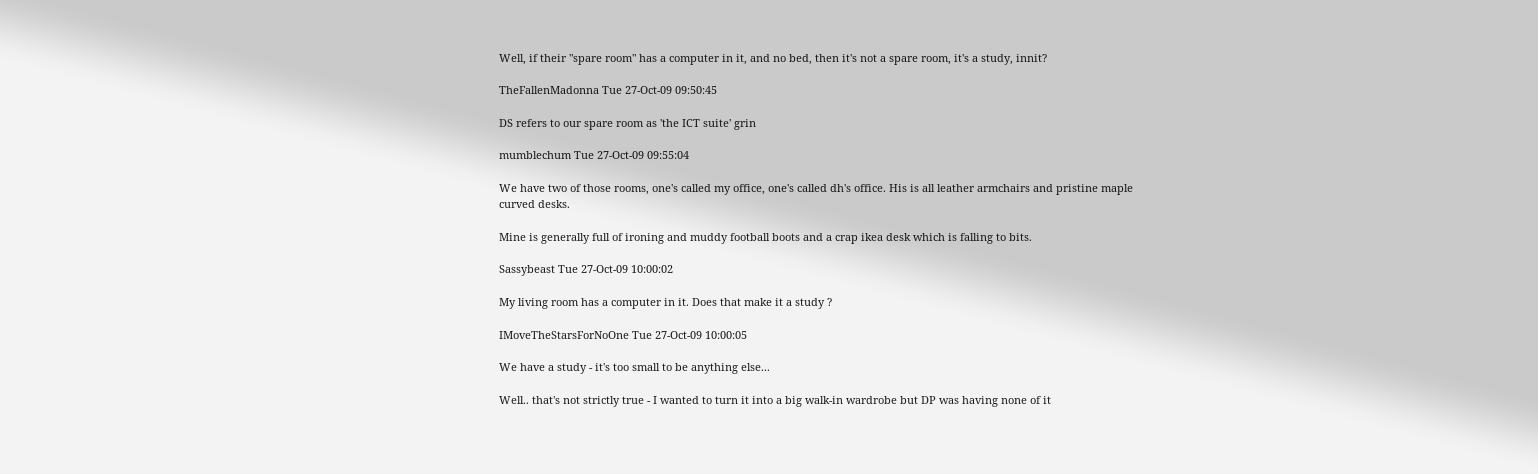Well, if their "spare room" has a computer in it, and no bed, then it's not a spare room, it's a study, innit?

TheFallenMadonna Tue 27-Oct-09 09:50:45

DS refers to our spare room as 'the ICT suite' grin

mumblechum Tue 27-Oct-09 09:55:04

We have two of those rooms, one's called my office, one's called dh's office. His is all leather armchairs and pristine maple curved desks.

Mine is generally full of ironing and muddy football boots and a crap ikea desk which is falling to bits.

Sassybeast Tue 27-Oct-09 10:00:02

My living room has a computer in it. Does that make it a study ?

IMoveTheStarsForNoOne Tue 27-Oct-09 10:00:05

We have a study - it's too small to be anything else...

Well.. that's not strictly true - I wanted to turn it into a big walk-in wardrobe but DP was having none of it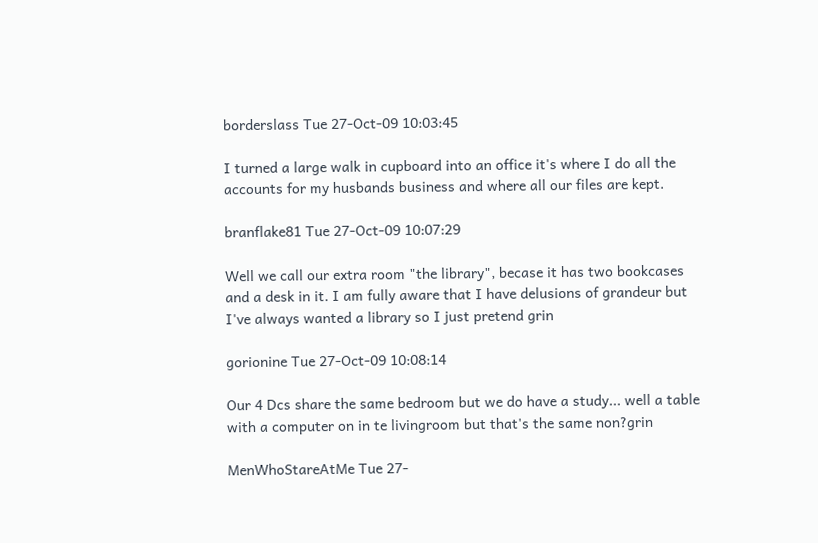borderslass Tue 27-Oct-09 10:03:45

I turned a large walk in cupboard into an office it's where I do all the accounts for my husbands business and where all our files are kept.

branflake81 Tue 27-Oct-09 10:07:29

Well we call our extra room "the library", becase it has two bookcases and a desk in it. I am fully aware that I have delusions of grandeur but I've always wanted a library so I just pretend grin

gorionine Tue 27-Oct-09 10:08:14

Our 4 Dcs share the same bedroom but we do have a study... well a table with a computer on in te livingroom but that's the same non?grin

MenWhoStareAtMe Tue 27-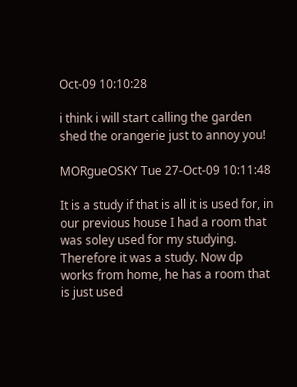Oct-09 10:10:28

i think i will start calling the garden shed the orangerie just to annoy you!

MORgueOSKY Tue 27-Oct-09 10:11:48

It is a study if that is all it is used for, in our previous house I had a room that was soley used for my studying. Therefore it was a study. Now dp works from home, he has a room that is just used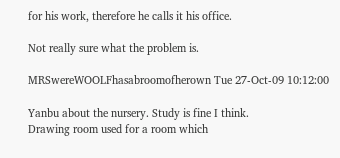for his work, therefore he calls it his office.

Not really sure what the problem is.

MRSwereWOOLFhasabroomofherown Tue 27-Oct-09 10:12:00

Yanbu about the nursery. Study is fine I think.
Drawing room used for a room which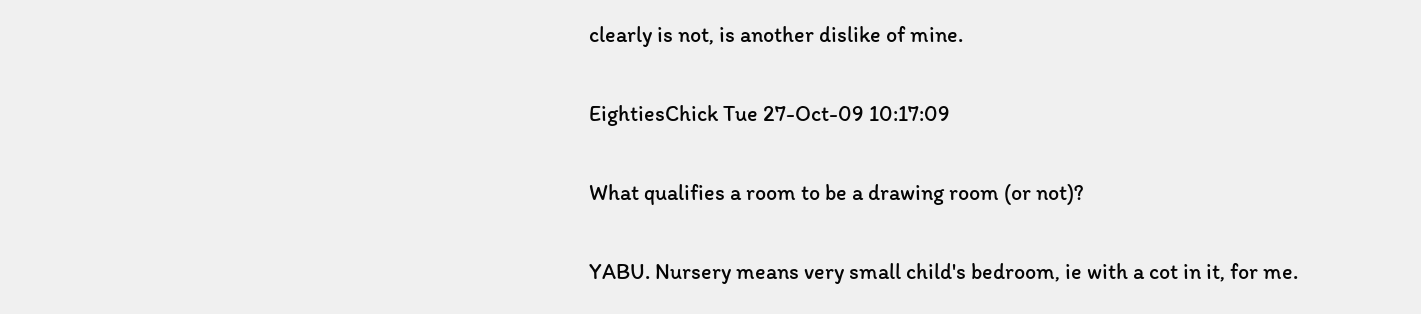clearly is not, is another dislike of mine.

EightiesChick Tue 27-Oct-09 10:17:09

What qualifies a room to be a drawing room (or not)?

YABU. Nursery means very small child's bedroom, ie with a cot in it, for me.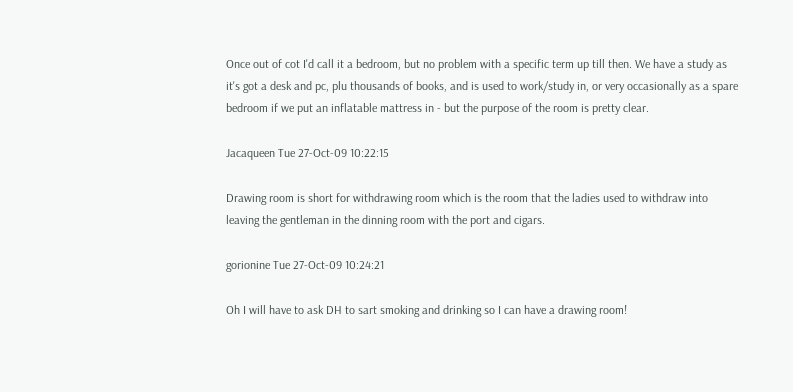Once out of cot I'd call it a bedroom, but no problem with a specific term up till then. We have a study as it's got a desk and pc, plu thousands of books, and is used to work/study in, or very occasionally as a spare bedroom if we put an inflatable mattress in - but the purpose of the room is pretty clear.

Jacaqueen Tue 27-Oct-09 10:22:15

Drawing room is short for withdrawing room which is the room that the ladies used to withdraw into leaving the gentleman in the dinning room with the port and cigars.

gorionine Tue 27-Oct-09 10:24:21

Oh I will have to ask DH to sart smoking and drinking so I can have a drawing room!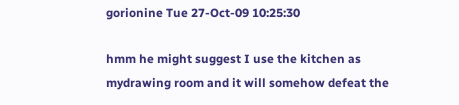gorionine Tue 27-Oct-09 10:25:30

hmm he might suggest I use the kitchen as mydrawing room and it will somehow defeat the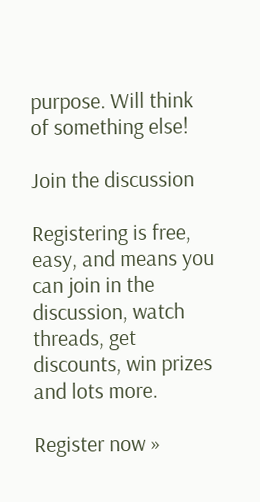purpose. Will think of something else!

Join the discussion

Registering is free, easy, and means you can join in the discussion, watch threads, get discounts, win prizes and lots more.

Register now »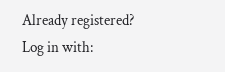Already registered? Log in with: